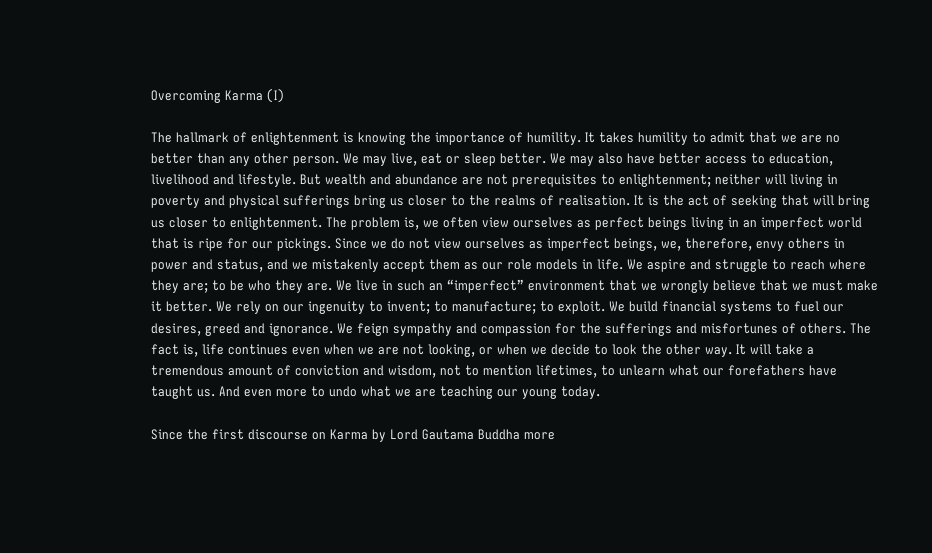Overcoming Karma (I)

The hallmark of enlightenment is knowing the importance of humility. It takes humility to admit that we are no better than any other person. We may live, eat or sleep better. We may also have better access to education, livelihood and lifestyle. But wealth and abundance are not prerequisites to enlightenment; neither will living in poverty and physical sufferings bring us closer to the realms of realisation. It is the act of seeking that will bring us closer to enlightenment. The problem is, we often view ourselves as perfect beings living in an imperfect world that is ripe for our pickings. Since we do not view ourselves as imperfect beings, we, therefore, envy others in power and status, and we mistakenly accept them as our role models in life. We aspire and struggle to reach where they are; to be who they are. We live in such an “imperfect” environment that we wrongly believe that we must make it better. We rely on our ingenuity to invent; to manufacture; to exploit. We build financial systems to fuel our desires, greed and ignorance. We feign sympathy and compassion for the sufferings and misfortunes of others. The fact is, life continues even when we are not looking, or when we decide to look the other way. It will take a tremendous amount of conviction and wisdom, not to mention lifetimes, to unlearn what our forefathers have taught us. And even more to undo what we are teaching our young today.

Since the first discourse on Karma by Lord Gautama Buddha more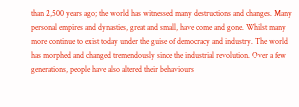than 2,500 years ago; the world has witnessed many destructions and changes. Many personal empires and dynasties, great and small, have come and gone. Whilst many more continue to exist today under the guise of democracy and industry. The world has morphed and changed tremendously since the industrial revolution. Over a few generations, people have also altered their behaviours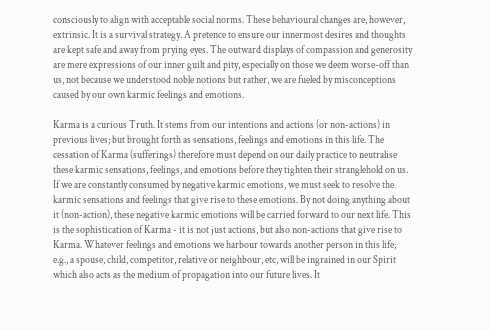consciously to align with acceptable social norms. These behavioural changes are, however, extrinsic. It is a survival strategy. A pretence to ensure our innermost desires and thoughts are kept safe and away from prying eyes. The outward displays of compassion and generosity are mere expressions of our inner guilt and pity, especially on those we deem worse-off than us, not because we understood noble notions but rather, we are fueled by misconceptions caused by our own karmic feelings and emotions.

Karma is a curious Truth. It stems from our intentions and actions (or non-actions) in previous lives; but brought forth as sensations, feelings and emotions in this life. The cessation of Karma (sufferings) therefore must depend on our daily practice to neutralise these karmic sensations, feelings, and emotions before they tighten their stranglehold on us. If we are constantly consumed by negative karmic emotions, we must seek to resolve the karmic sensations and feelings that give rise to these emotions. By not doing anything about it (non-action), these negative karmic emotions will be carried forward to our next life. This is the sophistication of Karma - it is not just actions, but also non-actions that give rise to Karma. Whatever feelings and emotions we harbour towards another person in this life; e.g., a spouse, child, competitor, relative or neighbour, etc, will be ingrained in our Spirit which also acts as the medium of propagation into our future lives. It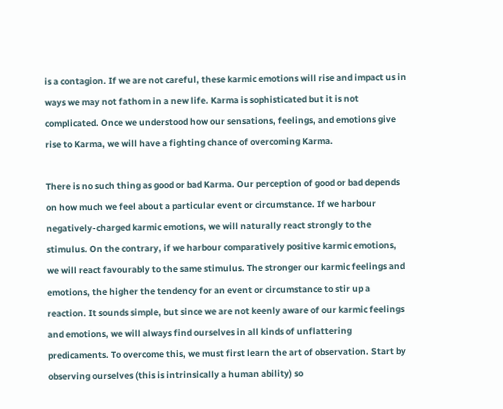is a contagion. If we are not careful, these karmic emotions will rise and impact us in ways we may not fathom in a new life. Karma is sophisticated but it is not complicated. Once we understood how our sensations, feelings, and emotions give rise to Karma, we will have a fighting chance of overcoming Karma.

There is no such thing as good or bad Karma. Our perception of good or bad depends on how much we feel about a particular event or circumstance. If we harbour negatively-charged karmic emotions, we will naturally react strongly to the stimulus. On the contrary, if we harbour comparatively positive karmic emotions, we will react favourably to the same stimulus. The stronger our karmic feelings and emotions, the higher the tendency for an event or circumstance to stir up a reaction. It sounds simple, but since we are not keenly aware of our karmic feelings and emotions, we will always find ourselves in all kinds of unflattering predicaments. To overcome this, we must first learn the art of observation. Start by observing ourselves (this is intrinsically a human ability) so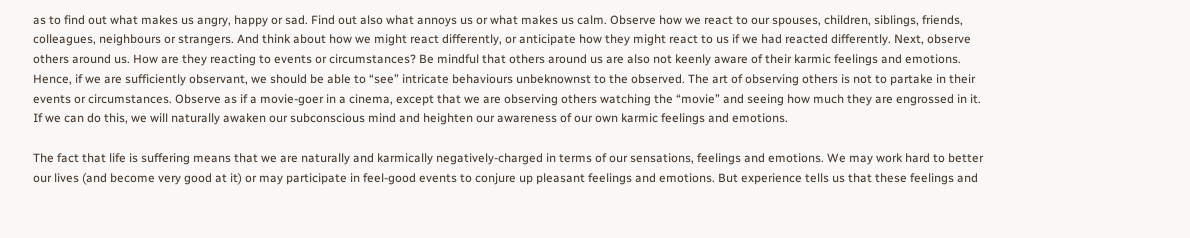as to find out what makes us angry, happy or sad. Find out also what annoys us or what makes us calm. Observe how we react to our spouses, children, siblings, friends, colleagues, neighbours or strangers. And think about how we might react differently, or anticipate how they might react to us if we had reacted differently. Next, observe others around us. How are they reacting to events or circumstances? Be mindful that others around us are also not keenly aware of their karmic feelings and emotions. Hence, if we are sufficiently observant, we should be able to “see” intricate behaviours unbeknownst to the observed. The art of observing others is not to partake in their events or circumstances. Observe as if a movie-goer in a cinema, except that we are observing others watching the “movie” and seeing how much they are engrossed in it. If we can do this, we will naturally awaken our subconscious mind and heighten our awareness of our own karmic feelings and emotions.

The fact that life is suffering means that we are naturally and karmically negatively-charged in terms of our sensations, feelings and emotions. We may work hard to better our lives (and become very good at it) or may participate in feel-good events to conjure up pleasant feelings and emotions. But experience tells us that these feelings and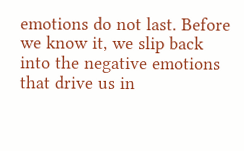emotions do not last. Before we know it, we slip back into the negative emotions that drive us in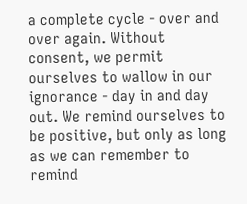a complete cycle - over and over again. Without consent, we permit ourselves to wallow in our ignorance - day in and day out. We remind ourselves to be positive, but only as long as we can remember to remind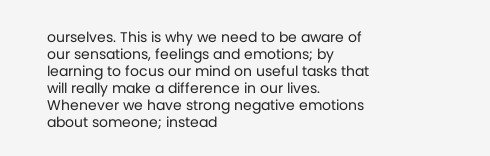ourselves. This is why we need to be aware of our sensations, feelings and emotions; by learning to focus our mind on useful tasks that will really make a difference in our lives. Whenever we have strong negative emotions about someone; instead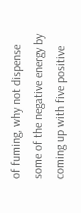of fuming, why not dispense some of the negative energy by coming up with five positive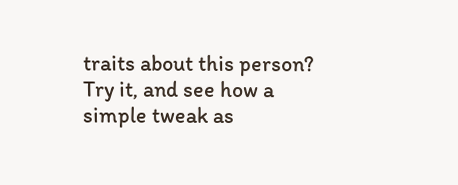traits about this person? Try it, and see how a simple tweak as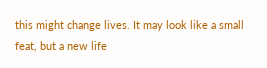this might change lives. It may look like a small feat, but a new life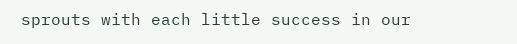sprouts with each little success in our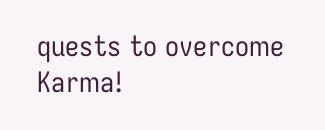quests to overcome Karma!